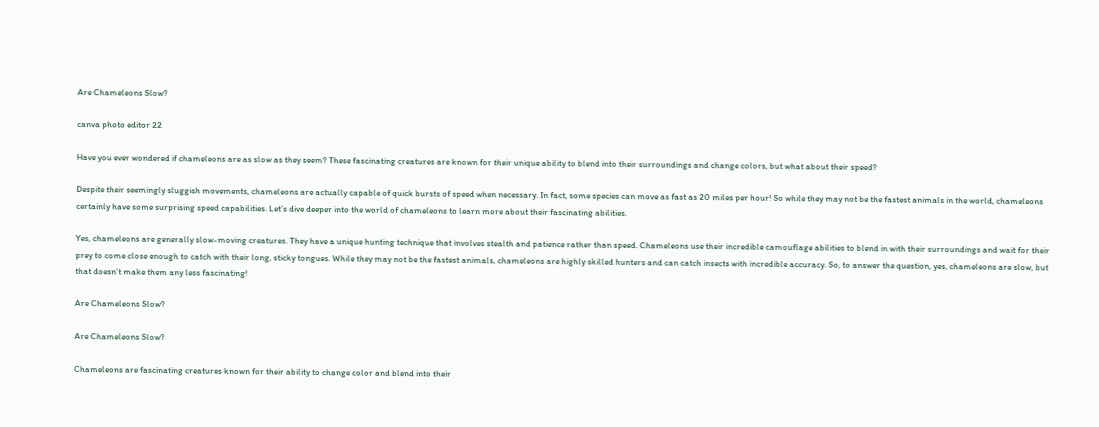Are Chameleons Slow?

canva photo editor 22

Have you ever wondered if chameleons are as slow as they seem? These fascinating creatures are known for their unique ability to blend into their surroundings and change colors, but what about their speed?

Despite their seemingly sluggish movements, chameleons are actually capable of quick bursts of speed when necessary. In fact, some species can move as fast as 20 miles per hour! So while they may not be the fastest animals in the world, chameleons certainly have some surprising speed capabilities. Let’s dive deeper into the world of chameleons to learn more about their fascinating abilities.

Yes, chameleons are generally slow-moving creatures. They have a unique hunting technique that involves stealth and patience rather than speed. Chameleons use their incredible camouflage abilities to blend in with their surroundings and wait for their prey to come close enough to catch with their long, sticky tongues. While they may not be the fastest animals, chameleons are highly skilled hunters and can catch insects with incredible accuracy. So, to answer the question, yes, chameleons are slow, but that doesn’t make them any less fascinating!

Are Chameleons Slow?

Are Chameleons Slow?

Chameleons are fascinating creatures known for their ability to change color and blend into their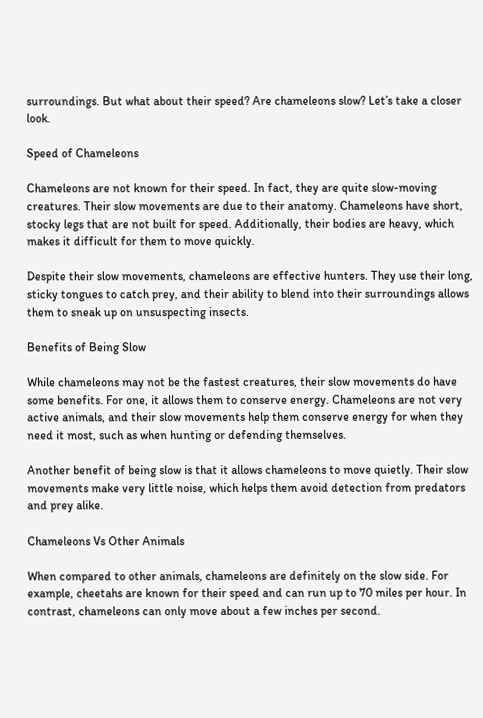surroundings. But what about their speed? Are chameleons slow? Let’s take a closer look.

Speed of Chameleons

Chameleons are not known for their speed. In fact, they are quite slow-moving creatures. Their slow movements are due to their anatomy. Chameleons have short, stocky legs that are not built for speed. Additionally, their bodies are heavy, which makes it difficult for them to move quickly.

Despite their slow movements, chameleons are effective hunters. They use their long, sticky tongues to catch prey, and their ability to blend into their surroundings allows them to sneak up on unsuspecting insects.

Benefits of Being Slow

While chameleons may not be the fastest creatures, their slow movements do have some benefits. For one, it allows them to conserve energy. Chameleons are not very active animals, and their slow movements help them conserve energy for when they need it most, such as when hunting or defending themselves.

Another benefit of being slow is that it allows chameleons to move quietly. Their slow movements make very little noise, which helps them avoid detection from predators and prey alike.

Chameleons Vs Other Animals

When compared to other animals, chameleons are definitely on the slow side. For example, cheetahs are known for their speed and can run up to 70 miles per hour. In contrast, chameleons can only move about a few inches per second.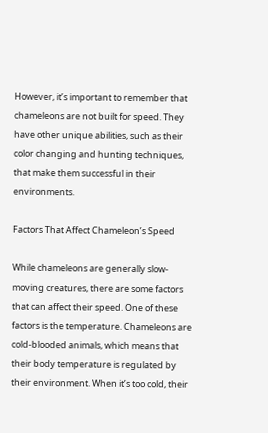However, it’s important to remember that chameleons are not built for speed. They have other unique abilities, such as their color changing and hunting techniques, that make them successful in their environments.

Factors That Affect Chameleon’s Speed

While chameleons are generally slow-moving creatures, there are some factors that can affect their speed. One of these factors is the temperature. Chameleons are cold-blooded animals, which means that their body temperature is regulated by their environment. When it’s too cold, their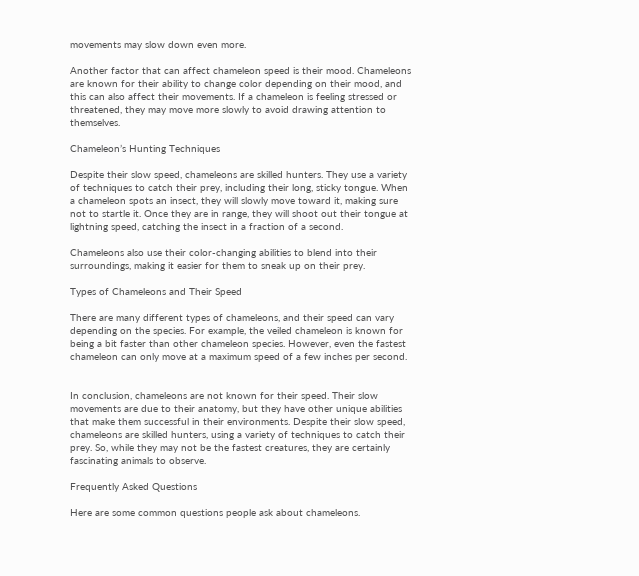movements may slow down even more.

Another factor that can affect chameleon speed is their mood. Chameleons are known for their ability to change color depending on their mood, and this can also affect their movements. If a chameleon is feeling stressed or threatened, they may move more slowly to avoid drawing attention to themselves.

Chameleon’s Hunting Techniques

Despite their slow speed, chameleons are skilled hunters. They use a variety of techniques to catch their prey, including their long, sticky tongue. When a chameleon spots an insect, they will slowly move toward it, making sure not to startle it. Once they are in range, they will shoot out their tongue at lightning speed, catching the insect in a fraction of a second.

Chameleons also use their color-changing abilities to blend into their surroundings, making it easier for them to sneak up on their prey.

Types of Chameleons and Their Speed

There are many different types of chameleons, and their speed can vary depending on the species. For example, the veiled chameleon is known for being a bit faster than other chameleon species. However, even the fastest chameleon can only move at a maximum speed of a few inches per second.


In conclusion, chameleons are not known for their speed. Their slow movements are due to their anatomy, but they have other unique abilities that make them successful in their environments. Despite their slow speed, chameleons are skilled hunters, using a variety of techniques to catch their prey. So, while they may not be the fastest creatures, they are certainly fascinating animals to observe.

Frequently Asked Questions

Here are some common questions people ask about chameleons.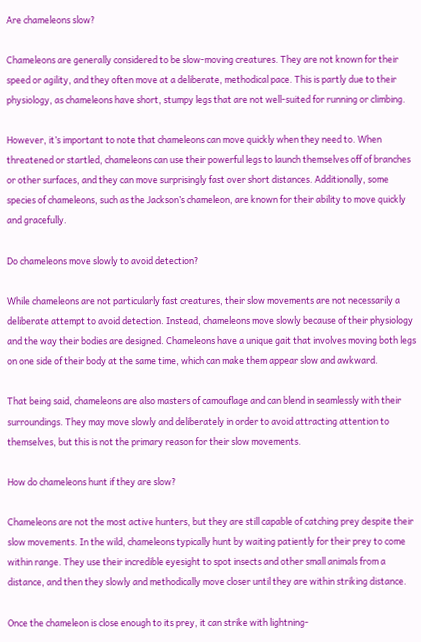Are chameleons slow?

Chameleons are generally considered to be slow-moving creatures. They are not known for their speed or agility, and they often move at a deliberate, methodical pace. This is partly due to their physiology, as chameleons have short, stumpy legs that are not well-suited for running or climbing.

However, it’s important to note that chameleons can move quickly when they need to. When threatened or startled, chameleons can use their powerful legs to launch themselves off of branches or other surfaces, and they can move surprisingly fast over short distances. Additionally, some species of chameleons, such as the Jackson’s chameleon, are known for their ability to move quickly and gracefully.

Do chameleons move slowly to avoid detection?

While chameleons are not particularly fast creatures, their slow movements are not necessarily a deliberate attempt to avoid detection. Instead, chameleons move slowly because of their physiology and the way their bodies are designed. Chameleons have a unique gait that involves moving both legs on one side of their body at the same time, which can make them appear slow and awkward.

That being said, chameleons are also masters of camouflage and can blend in seamlessly with their surroundings. They may move slowly and deliberately in order to avoid attracting attention to themselves, but this is not the primary reason for their slow movements.

How do chameleons hunt if they are slow?

Chameleons are not the most active hunters, but they are still capable of catching prey despite their slow movements. In the wild, chameleons typically hunt by waiting patiently for their prey to come within range. They use their incredible eyesight to spot insects and other small animals from a distance, and then they slowly and methodically move closer until they are within striking distance.

Once the chameleon is close enough to its prey, it can strike with lightning-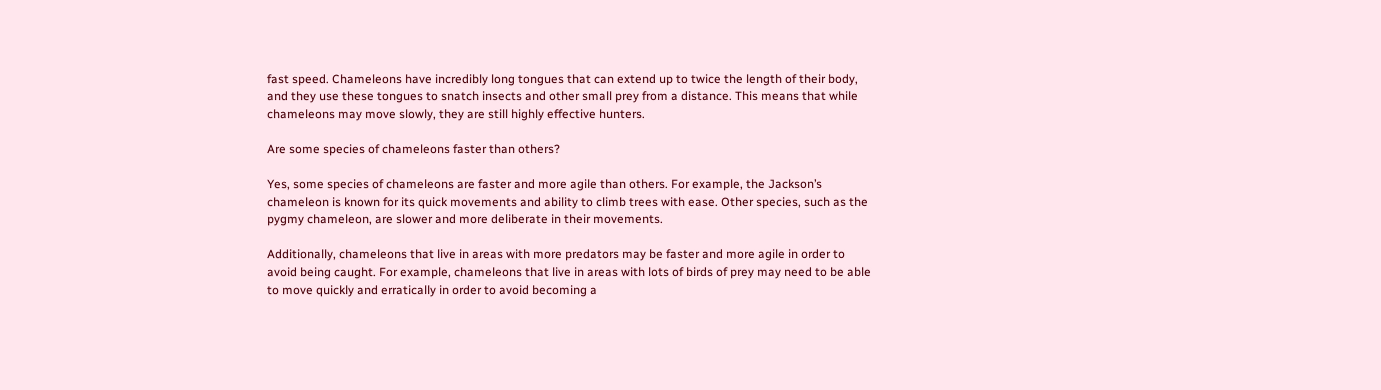fast speed. Chameleons have incredibly long tongues that can extend up to twice the length of their body, and they use these tongues to snatch insects and other small prey from a distance. This means that while chameleons may move slowly, they are still highly effective hunters.

Are some species of chameleons faster than others?

Yes, some species of chameleons are faster and more agile than others. For example, the Jackson’s chameleon is known for its quick movements and ability to climb trees with ease. Other species, such as the pygmy chameleon, are slower and more deliberate in their movements.

Additionally, chameleons that live in areas with more predators may be faster and more agile in order to avoid being caught. For example, chameleons that live in areas with lots of birds of prey may need to be able to move quickly and erratically in order to avoid becoming a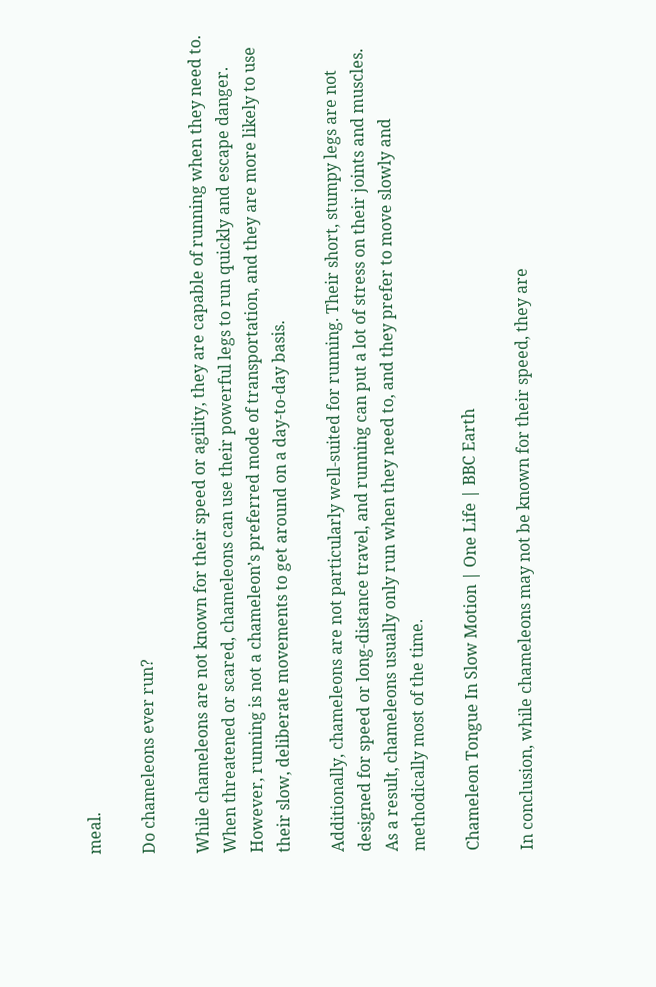meal.

Do chameleons ever run?

While chameleons are not known for their speed or agility, they are capable of running when they need to. When threatened or scared, chameleons can use their powerful legs to run quickly and escape danger. However, running is not a chameleon’s preferred mode of transportation, and they are more likely to use their slow, deliberate movements to get around on a day-to-day basis.

Additionally, chameleons are not particularly well-suited for running. Their short, stumpy legs are not designed for speed or long-distance travel, and running can put a lot of stress on their joints and muscles. As a result, chameleons usually only run when they need to, and they prefer to move slowly and methodically most of the time.

Chameleon Tongue In Slow Motion | One Life | BBC Earth

In conclusion, while chameleons may not be known for their speed, they are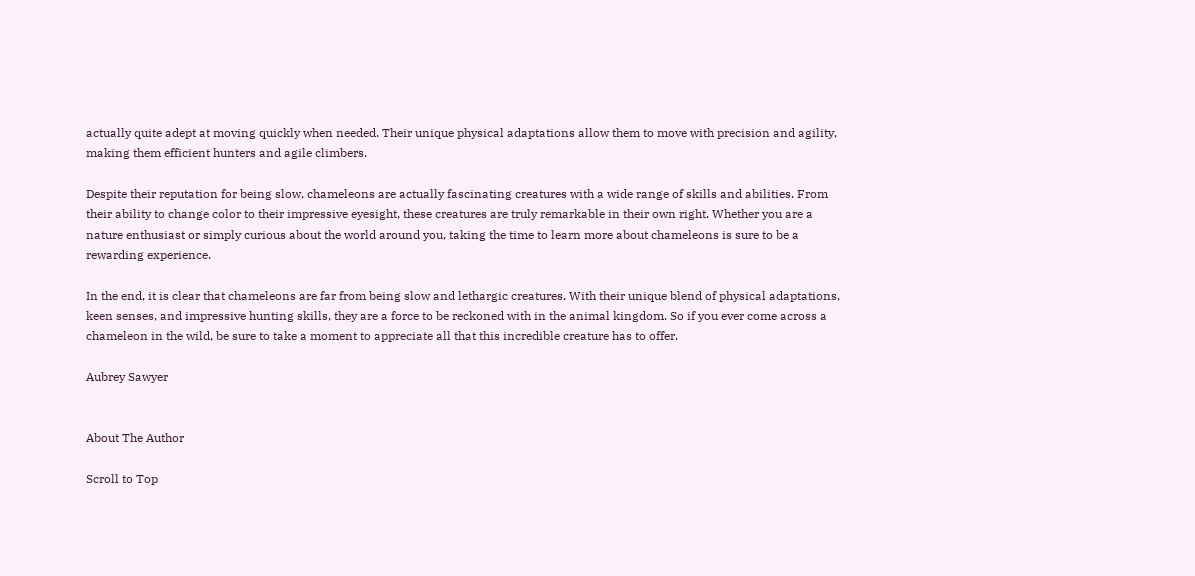actually quite adept at moving quickly when needed. Their unique physical adaptations allow them to move with precision and agility, making them efficient hunters and agile climbers.

Despite their reputation for being slow, chameleons are actually fascinating creatures with a wide range of skills and abilities. From their ability to change color to their impressive eyesight, these creatures are truly remarkable in their own right. Whether you are a nature enthusiast or simply curious about the world around you, taking the time to learn more about chameleons is sure to be a rewarding experience.

In the end, it is clear that chameleons are far from being slow and lethargic creatures. With their unique blend of physical adaptations, keen senses, and impressive hunting skills, they are a force to be reckoned with in the animal kingdom. So if you ever come across a chameleon in the wild, be sure to take a moment to appreciate all that this incredible creature has to offer.

Aubrey Sawyer


About The Author

Scroll to Top